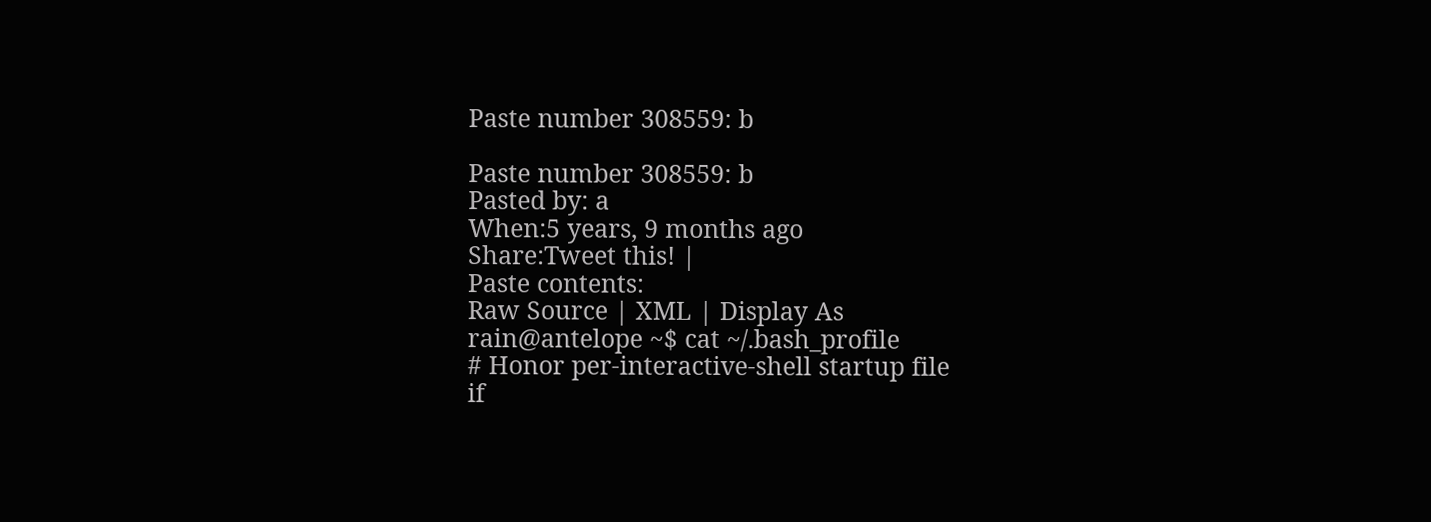Paste number 308559: b

Paste number 308559: b
Pasted by: a
When:5 years, 9 months ago
Share:Tweet this! |
Paste contents:
Raw Source | XML | Display As
rain@antelope ~$ cat ~/.bash_profile
# Honor per-interactive-shell startup file
if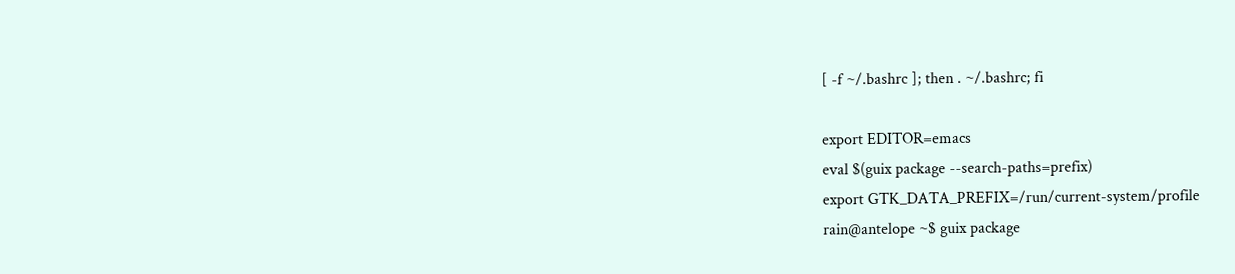[ -f ~/.bashrc ]; then . ~/.bashrc; fi

export EDITOR=emacs
eval $(guix package --search-paths=prefix)
export GTK_DATA_PREFIX=/run/current-system/profile
rain@antelope ~$ guix package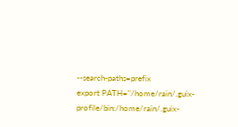--search-paths=prefix
export PATH="/home/rain/.guix-profile/bin:/home/rain/.guix-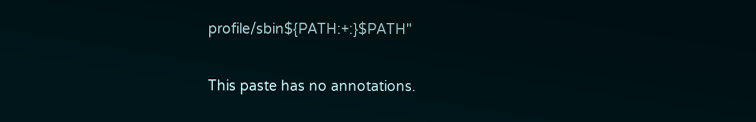profile/sbin${PATH:+:}$PATH"

This paste has no annotations.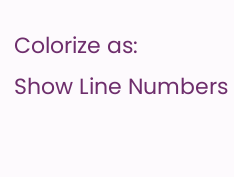Colorize as:
Show Line Numbers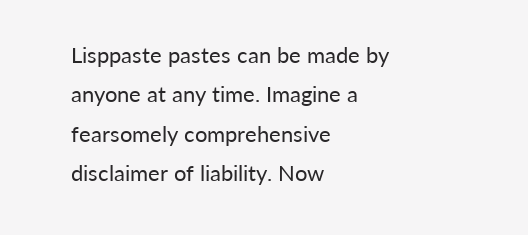Lisppaste pastes can be made by anyone at any time. Imagine a fearsomely comprehensive disclaimer of liability. Now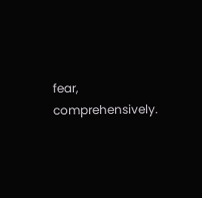fear, comprehensively.